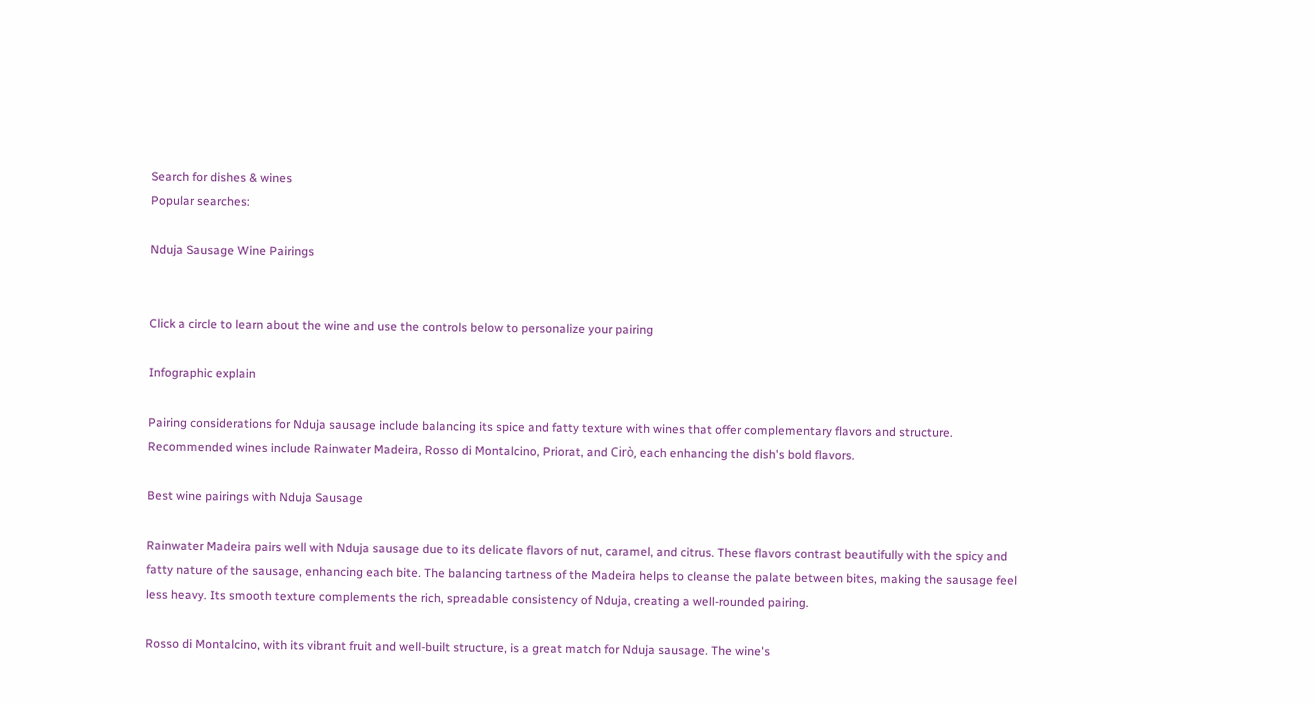Search for dishes & wines
Popular searches:

Nduja Sausage Wine Pairings


Click a circle to learn about the wine and use the controls below to personalize your pairing

Infographic explain

Pairing considerations for Nduja sausage include balancing its spice and fatty texture with wines that offer complementary flavors and structure. Recommended wines include Rainwater Madeira, Rosso di Montalcino, Priorat, and Cirò, each enhancing the dish's bold flavors.

Best wine pairings with Nduja Sausage

Rainwater Madeira pairs well with Nduja sausage due to its delicate flavors of nut, caramel, and citrus. These flavors contrast beautifully with the spicy and fatty nature of the sausage, enhancing each bite. The balancing tartness of the Madeira helps to cleanse the palate between bites, making the sausage feel less heavy. Its smooth texture complements the rich, spreadable consistency of Nduja, creating a well-rounded pairing.

Rosso di Montalcino, with its vibrant fruit and well-built structure, is a great match for Nduja sausage. The wine's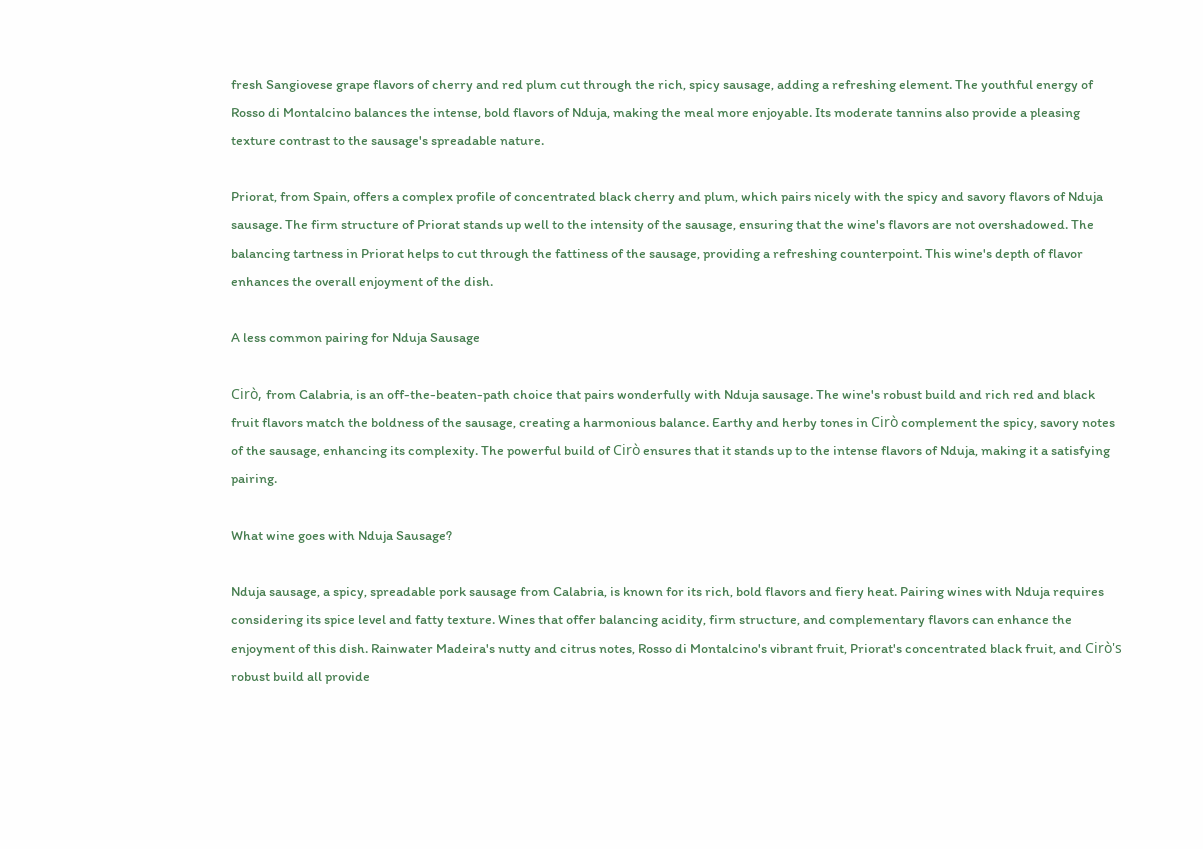fresh Sangiovese grape flavors of cherry and red plum cut through the rich, spicy sausage, adding a refreshing element. The youthful energy of Rosso di Montalcino balances the intense, bold flavors of Nduja, making the meal more enjoyable. Its moderate tannins also provide a pleasing texture contrast to the sausage's spreadable nature.

Priorat, from Spain, offers a complex profile of concentrated black cherry and plum, which pairs nicely with the spicy and savory flavors of Nduja sausage. The firm structure of Priorat stands up well to the intensity of the sausage, ensuring that the wine's flavors are not overshadowed. The balancing tartness in Priorat helps to cut through the fattiness of the sausage, providing a refreshing counterpoint. This wine's depth of flavor enhances the overall enjoyment of the dish.

A less common pairing for Nduja Sausage

Cirò, from Calabria, is an off-the-beaten-path choice that pairs wonderfully with Nduja sausage. The wine's robust build and rich red and black fruit flavors match the boldness of the sausage, creating a harmonious balance. Earthy and herby tones in Cirò complement the spicy, savory notes of the sausage, enhancing its complexity. The powerful build of Cirò ensures that it stands up to the intense flavors of Nduja, making it a satisfying pairing.

What wine goes with Nduja Sausage?

Nduja sausage, a spicy, spreadable pork sausage from Calabria, is known for its rich, bold flavors and fiery heat. Pairing wines with Nduja requires considering its spice level and fatty texture. Wines that offer balancing acidity, firm structure, and complementary flavors can enhance the enjoyment of this dish. Rainwater Madeira's nutty and citrus notes, Rosso di Montalcino's vibrant fruit, Priorat's concentrated black fruit, and Cirò's robust build all provide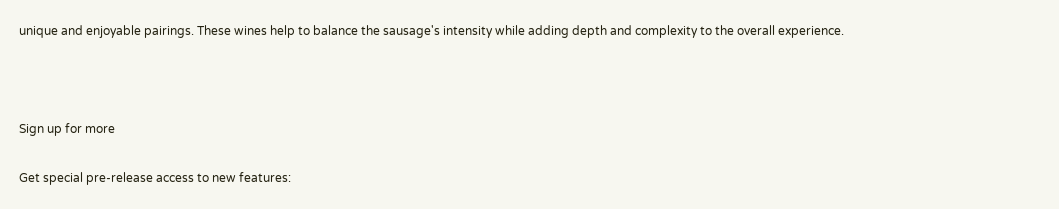unique and enjoyable pairings. These wines help to balance the sausage's intensity while adding depth and complexity to the overall experience.



Sign up for more

Get special pre-release access to new features: